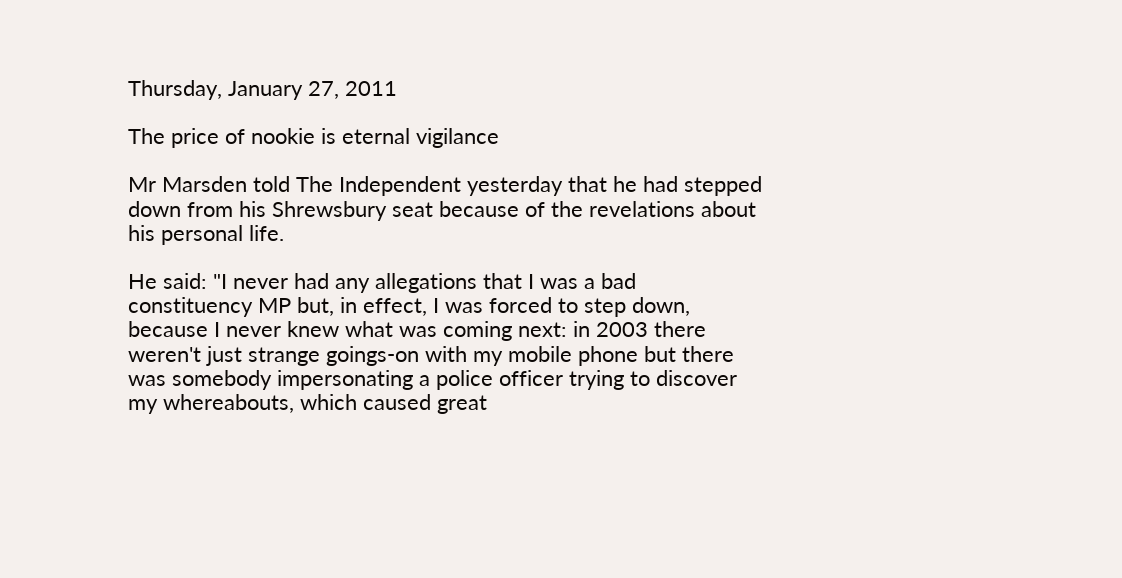Thursday, January 27, 2011

The price of nookie is eternal vigilance

Mr Marsden told The Independent yesterday that he had stepped down from his Shrewsbury seat because of the revelations about his personal life.

He said: "I never had any allegations that I was a bad constituency MP but, in effect, I was forced to step down, because I never knew what was coming next: in 2003 there weren't just strange goings-on with my mobile phone but there was somebody impersonating a police officer trying to discover my whereabouts, which caused great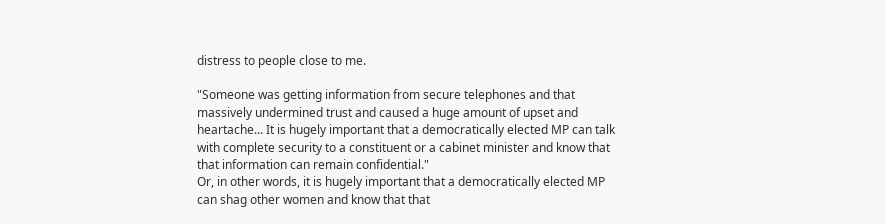distress to people close to me.

"Someone was getting information from secure telephones and that massively undermined trust and caused a huge amount of upset and heartache... It is hugely important that a democratically elected MP can talk with complete security to a constituent or a cabinet minister and know that that information can remain confidential."
Or, in other words, it is hugely important that a democratically elected MP can shag other women and know that that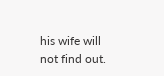his wife will not find out.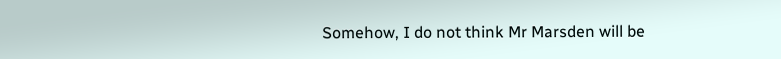Somehow, I do not think Mr Marsden will be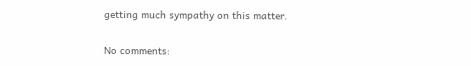getting much sympathy on this matter.

No comments: